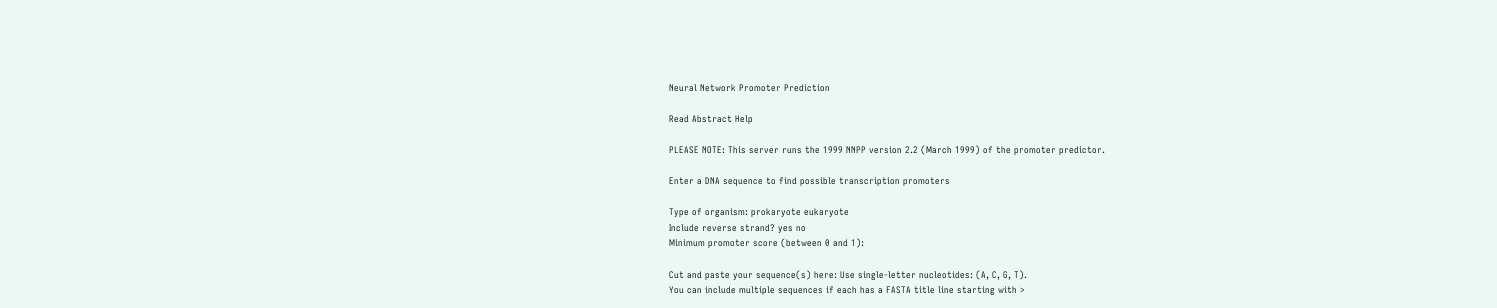Neural Network Promoter Prediction

Read Abstract Help

PLEASE NOTE: This server runs the 1999 NNPP version 2.2 (March 1999) of the promoter predictor.

Enter a DNA sequence to find possible transcription promoters

Type of organism: prokaryote eukaryote
Include reverse strand? yes no
Minimum promoter score (between 0 and 1):

Cut and paste your sequence(s) here: Use single-letter nucleotides: (A, C, G, T).
You can include multiple sequences if each has a FASTA title line starting with >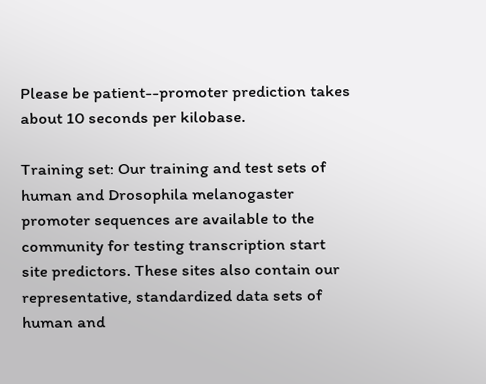Please be patient--promoter prediction takes about 10 seconds per kilobase.

Training set: Our training and test sets of human and Drosophila melanogaster promoter sequences are available to the community for testing transcription start site predictors. These sites also contain our representative, standardized data sets of human and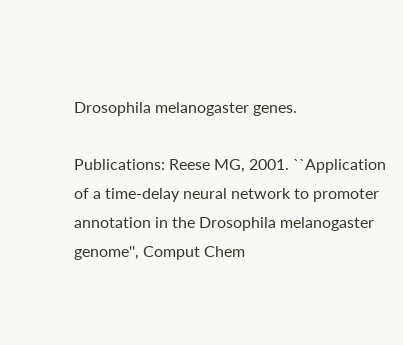Drosophila melanogaster genes.

Publications: Reese MG, 2001. ``Application of a time-delay neural network to promoter annotation in the Drosophila melanogaster genome'', Comput Chem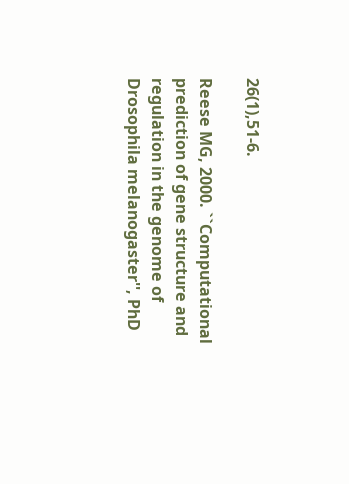26(1),51-6.

Reese MG, 2000. ``Computational prediction of gene structure and regulation in the genome of Drosophila melanogaster'', PhD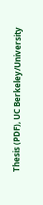Thesis (PDF), UC Berkeley/University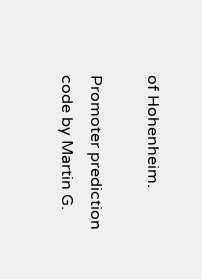of Hohenheim.

Promoter prediction code by Martin G.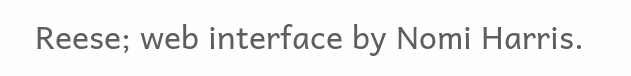Reese; web interface by Nomi Harris.